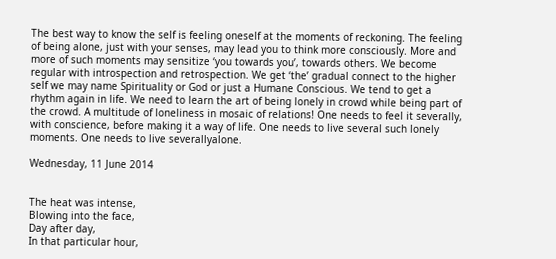The best way to know the self is feeling oneself at the moments of reckoning. The feeling of being alone, just with your senses, may lead you to think more consciously. More and more of such moments may sensitize ‘you towards you’, towards others. We become regular with introspection and retrospection. We get ‘the’ gradual connect to the higher self we may name Spirituality or God or just a Humane Conscious. We tend to get a rhythm again in life. We need to learn the art of being lonely in crowd while being part of the crowd. A multitude of loneliness in mosaic of relations! One needs to feel it severally, with conscience, before making it a way of life. One needs to live several such lonely moments. One needs to live severallyalone.

Wednesday, 11 June 2014


The heat was intense,
Blowing into the face,
Day after day,
In that particular hour,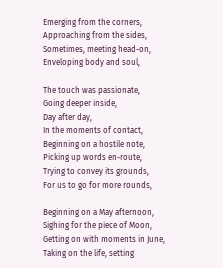Emerging from the corners,
Approaching from the sides,
Sometimes, meeting head-on,
Enveloping body and soul,

The touch was passionate,
Going deeper inside,
Day after day,
In the moments of contact,
Beginning on a hostile note,
Picking up words en-route,
Trying to convey its grounds,
For us to go for more rounds,

Beginning on a May afternoon,
Sighing for the piece of Moon,
Getting on with moments in June,
Taking on the life, setting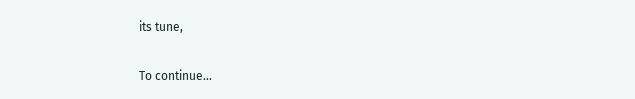its tune,

To continue...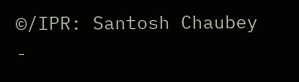©/IPR: Santosh Chaubey -